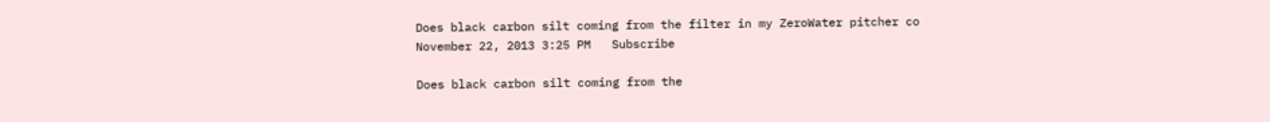Does black carbon silt coming from the filter in my ZeroWater pitcher co
November 22, 2013 3:25 PM   Subscribe

Does black carbon silt coming from the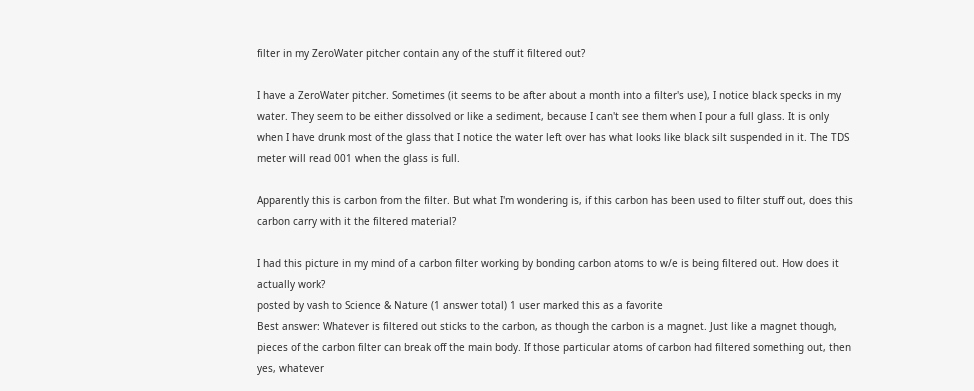filter in my ZeroWater pitcher contain any of the stuff it filtered out?

I have a ZeroWater pitcher. Sometimes (it seems to be after about a month into a filter's use), I notice black specks in my water. They seem to be either dissolved or like a sediment, because I can't see them when I pour a full glass. It is only when I have drunk most of the glass that I notice the water left over has what looks like black silt suspended in it. The TDS meter will read 001 when the glass is full.

Apparently this is carbon from the filter. But what I'm wondering is, if this carbon has been used to filter stuff out, does this carbon carry with it the filtered material?

I had this picture in my mind of a carbon filter working by bonding carbon atoms to w/e is being filtered out. How does it actually work?
posted by vash to Science & Nature (1 answer total) 1 user marked this as a favorite
Best answer: Whatever is filtered out sticks to the carbon, as though the carbon is a magnet. Just like a magnet though, pieces of the carbon filter can break off the main body. If those particular atoms of carbon had filtered something out, then yes, whatever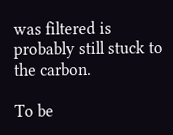was filtered is probably still stuck to the carbon.

To be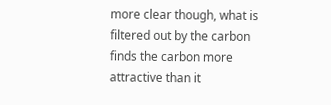more clear though, what is filtered out by the carbon finds the carbon more attractive than it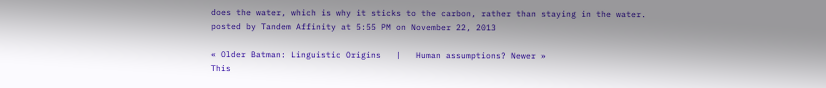does the water, which is why it sticks to the carbon, rather than staying in the water.
posted by Tandem Affinity at 5:55 PM on November 22, 2013

« Older Batman: Linguistic Origins   |   Human assumptions? Newer »
This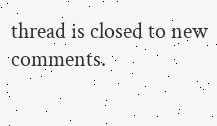thread is closed to new comments.